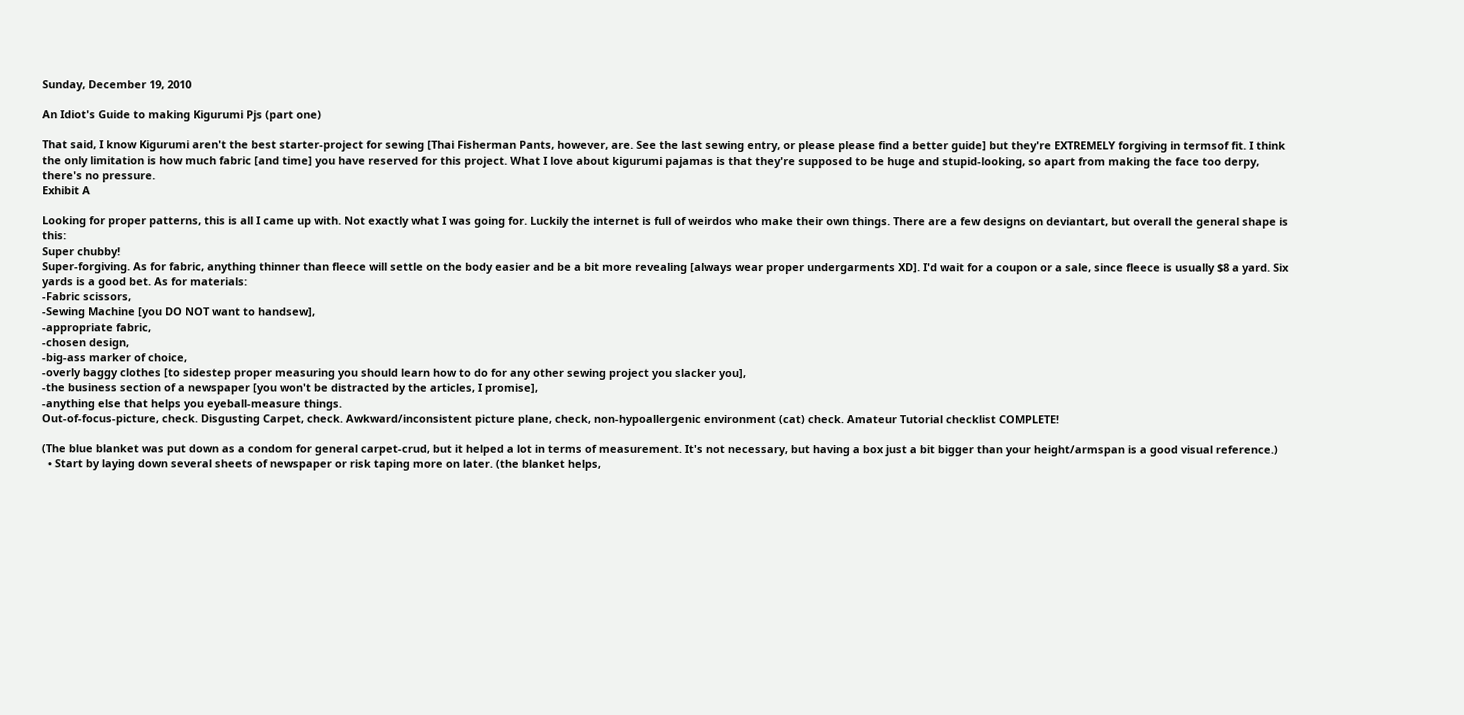Sunday, December 19, 2010

An Idiot's Guide to making Kigurumi Pjs (part one)

That said, I know Kigurumi aren't the best starter-project for sewing [Thai Fisherman Pants, however, are. See the last sewing entry, or please please find a better guide] but they're EXTREMELY forgiving in termsof fit. I think the only limitation is how much fabric [and time] you have reserved for this project. What I love about kigurumi pajamas is that they're supposed to be huge and stupid-looking, so apart from making the face too derpy, there's no pressure.
Exhibit A

Looking for proper patterns, this is all I came up with. Not exactly what I was going for. Luckily the internet is full of weirdos who make their own things. There are a few designs on deviantart, but overall the general shape is this:
Super chubby!
Super-forgiving. As for fabric, anything thinner than fleece will settle on the body easier and be a bit more revealing [always wear proper undergarments XD]. I'd wait for a coupon or a sale, since fleece is usually $8 a yard. Six yards is a good bet. As for materials:
-Fabric scissors,
-Sewing Machine [you DO NOT want to handsew],
-appropriate fabric,
-chosen design,
-big-ass marker of choice,
-overly baggy clothes [to sidestep proper measuring you should learn how to do for any other sewing project you slacker you],
-the business section of a newspaper [you won't be distracted by the articles, I promise],
-anything else that helps you eyeball-measure things.
Out-of-focus-picture, check. Disgusting Carpet, check. Awkward/inconsistent picture plane, check, non-hypoallergenic environment (cat) check. Amateur Tutorial checklist COMPLETE!

(The blue blanket was put down as a condom for general carpet-crud, but it helped a lot in terms of measurement. It's not necessary, but having a box just a bit bigger than your height/armspan is a good visual reference.)
  • Start by laying down several sheets of newspaper or risk taping more on later. (the blanket helps,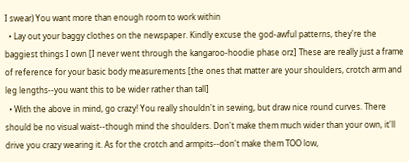I swear) You want more than enough room to work within
  • Lay out your baggy clothes on the newspaper. Kindly excuse the god-awful patterns, they're the baggiest things I own [I never went through the kangaroo-hoodie phase orz] These are really just a frame of reference for your basic body measurements [the ones that matter are your shoulders, crotch arm and leg lengths--you want this to be wider rather than tall]
  • With the above in mind, go crazy! You really shouldn't in sewing, but draw nice round curves. There should be no visual waist--though mind the shoulders. Don't make them much wider than your own, it'll drive you crazy wearing it. As for the crotch and armpits--don't make them TOO low,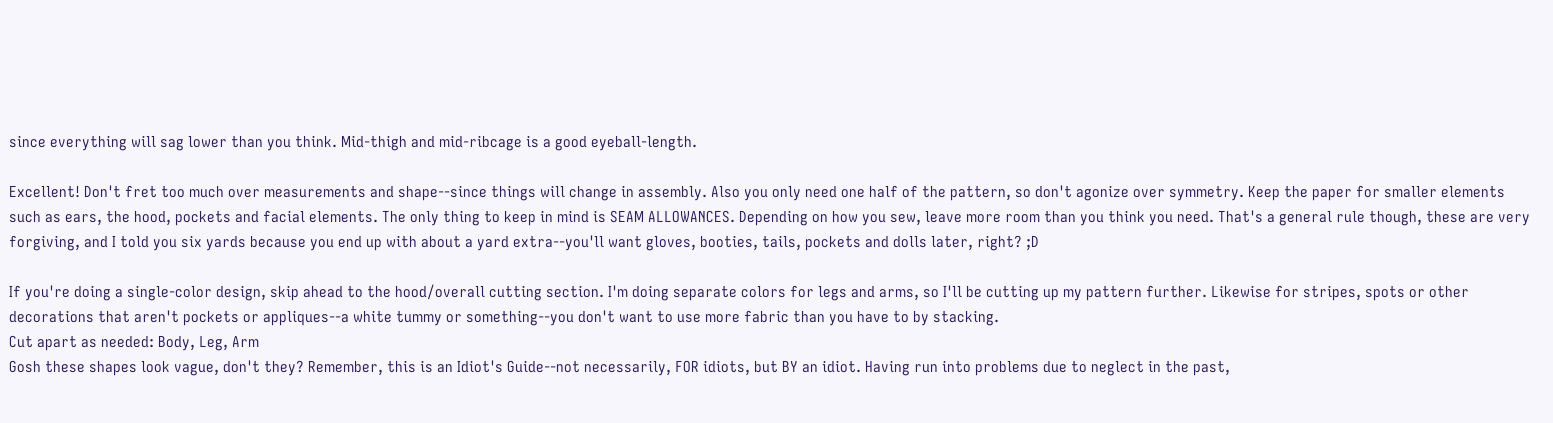since everything will sag lower than you think. Mid-thigh and mid-ribcage is a good eyeball-length.

Excellent! Don't fret too much over measurements and shape--since things will change in assembly. Also you only need one half of the pattern, so don't agonize over symmetry. Keep the paper for smaller elements such as ears, the hood, pockets and facial elements. The only thing to keep in mind is SEAM ALLOWANCES. Depending on how you sew, leave more room than you think you need. That's a general rule though, these are very forgiving, and I told you six yards because you end up with about a yard extra--you'll want gloves, booties, tails, pockets and dolls later, right? ;D

If you're doing a single-color design, skip ahead to the hood/overall cutting section. I'm doing separate colors for legs and arms, so I'll be cutting up my pattern further. Likewise for stripes, spots or other decorations that aren't pockets or appliques--a white tummy or something--you don't want to use more fabric than you have to by stacking.
Cut apart as needed: Body, Leg, Arm
Gosh these shapes look vague, don't they? Remember, this is an Idiot's Guide--not necessarily, FOR idiots, but BY an idiot. Having run into problems due to neglect in the past,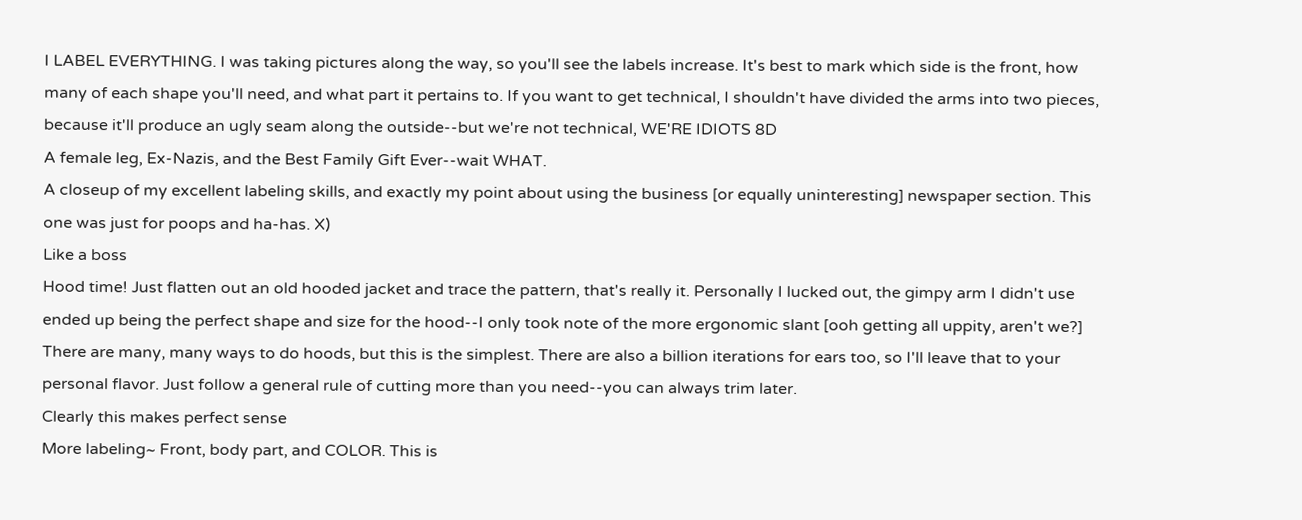I LABEL EVERYTHING. I was taking pictures along the way, so you'll see the labels increase. It's best to mark which side is the front, how many of each shape you'll need, and what part it pertains to. If you want to get technical, I shouldn't have divided the arms into two pieces, because it'll produce an ugly seam along the outside--but we're not technical, WE'RE IDIOTS 8D
A female leg, Ex-Nazis, and the Best Family Gift Ever--wait WHAT.
A closeup of my excellent labeling skills, and exactly my point about using the business [or equally uninteresting] newspaper section. This one was just for poops and ha-has. X)
Like a boss
Hood time! Just flatten out an old hooded jacket and trace the pattern, that's really it. Personally I lucked out, the gimpy arm I didn't use ended up being the perfect shape and size for the hood--I only took note of the more ergonomic slant [ooh getting all uppity, aren't we?] There are many, many ways to do hoods, but this is the simplest. There are also a billion iterations for ears too, so I'll leave that to your personal flavor. Just follow a general rule of cutting more than you need--you can always trim later.
Clearly this makes perfect sense
More labeling~ Front, body part, and COLOR. This is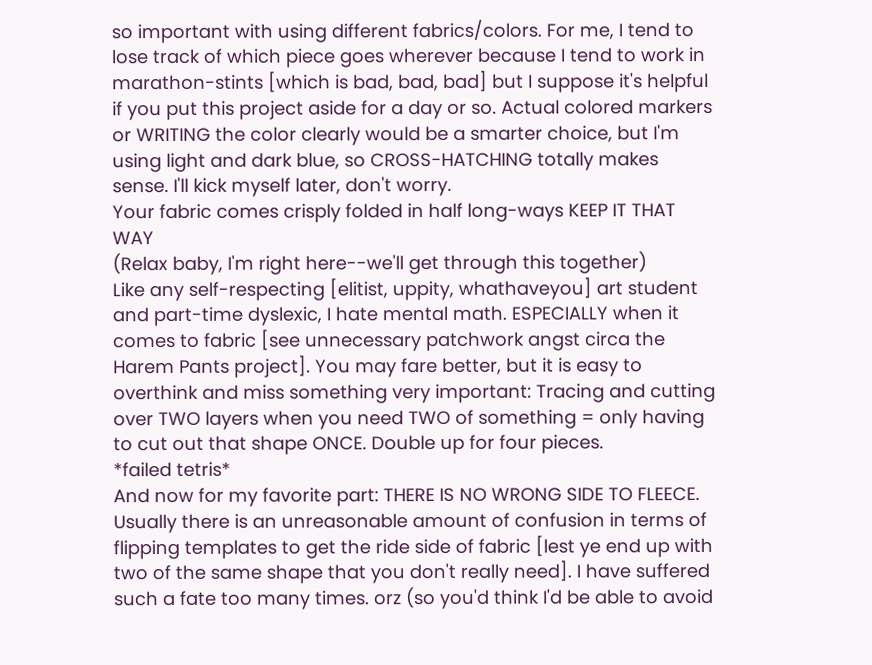so important with using different fabrics/colors. For me, I tend to lose track of which piece goes wherever because I tend to work in marathon-stints [which is bad, bad, bad] but I suppose it's helpful if you put this project aside for a day or so. Actual colored markers or WRITING the color clearly would be a smarter choice, but I'm using light and dark blue, so CROSS-HATCHING totally makes sense. I'll kick myself later, don't worry.
Your fabric comes crisply folded in half long-ways KEEP IT THAT WAY
(Relax baby, I'm right here--we'll get through this together)
Like any self-respecting [elitist, uppity, whathaveyou] art student and part-time dyslexic, I hate mental math. ESPECIALLY when it comes to fabric [see unnecessary patchwork angst circa the Harem Pants project]. You may fare better, but it is easy to overthink and miss something very important: Tracing and cutting over TWO layers when you need TWO of something = only having to cut out that shape ONCE. Double up for four pieces.
*failed tetris*
And now for my favorite part: THERE IS NO WRONG SIDE TO FLEECE. Usually there is an unreasonable amount of confusion in terms of flipping templates to get the ride side of fabric [lest ye end up with two of the same shape that you don't really need]. I have suffered such a fate too many times. orz (so you'd think I'd be able to avoid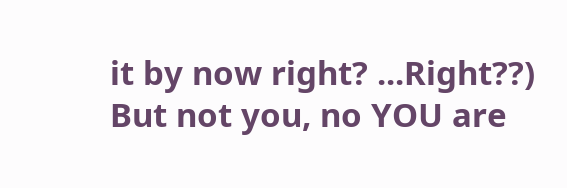it by now right? ...Right??) But not you, no YOU are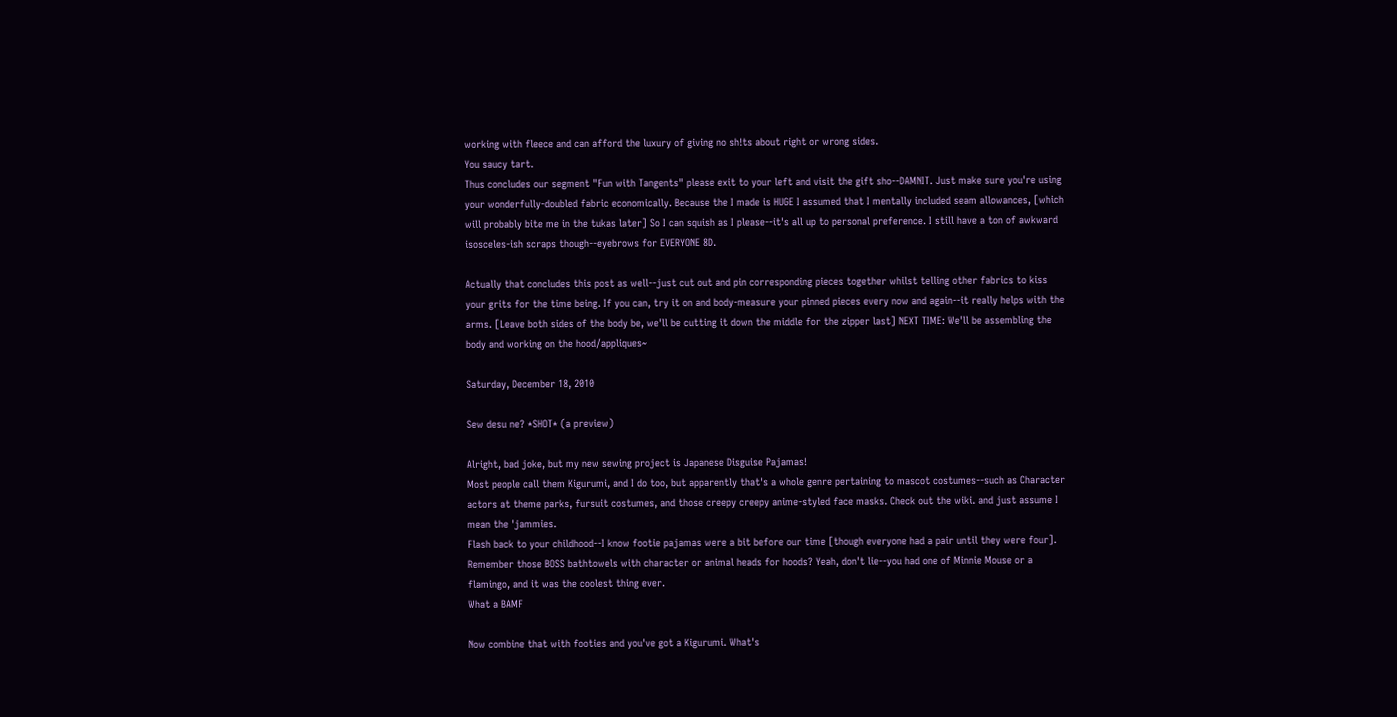working with fleece and can afford the luxury of giving no sh!ts about right or wrong sides.
You saucy tart.
Thus concludes our segment "Fun with Tangents" please exit to your left and visit the gift sho--DAMNIT. Just make sure you're using your wonderfully-doubled fabric economically. Because the I made is HUGE I assumed that I mentally included seam allowances, [which will probably bite me in the tukas later] So I can squish as I please--it's all up to personal preference. I still have a ton of awkward isosceles-ish scraps though--eyebrows for EVERYONE 8D.

Actually that concludes this post as well--just cut out and pin corresponding pieces together whilst telling other fabrics to kiss your grits for the time being. If you can, try it on and body-measure your pinned pieces every now and again--it really helps with the arms. [Leave both sides of the body be, we'll be cutting it down the middle for the zipper last] NEXT TIME: We'll be assembling the body and working on the hood/appliques~

Saturday, December 18, 2010

Sew desu ne? *SHOT* (a preview)

Alright, bad joke, but my new sewing project is Japanese Disguise Pajamas!
Most people call them Kigurumi, and I do too, but apparently that's a whole genre pertaining to mascot costumes--such as Character actors at theme parks, fursuit costumes, and those creepy creepy anime-styled face masks. Check out the wiki. and just assume I mean the 'jammies.
Flash back to your childhood--I know footie pajamas were a bit before our time [though everyone had a pair until they were four]. Remember those BOSS bathtowels with character or animal heads for hoods? Yeah, don't lie--you had one of Minnie Mouse or a flamingo, and it was the coolest thing ever.
What a BAMF

Now combine that with footies and you've got a Kigurumi. What's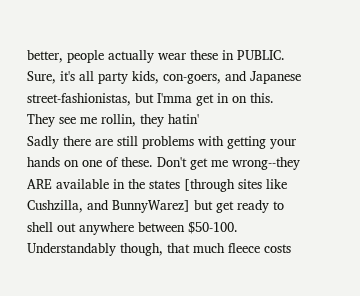better, people actually wear these in PUBLIC. Sure, it's all party kids, con-goers, and Japanese street-fashionistas, but I'mma get in on this.
They see me rollin, they hatin'
Sadly there are still problems with getting your hands on one of these. Don't get me wrong--they ARE available in the states [through sites like Cushzilla, and BunnyWarez] but get ready to shell out anywhere between $50-100. Understandably though, that much fleece costs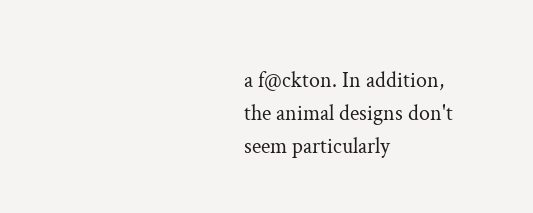a f@ckton. In addition, the animal designs don't seem particularly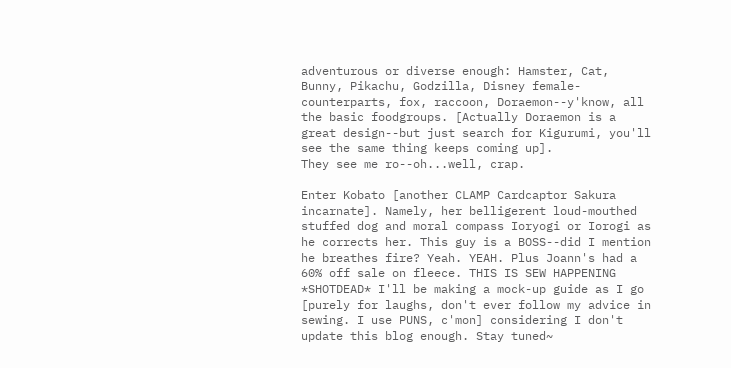adventurous or diverse enough: Hamster, Cat, Bunny, Pikachu, Godzilla, Disney female-counterparts, fox, raccoon, Doraemon--y'know, all the basic foodgroups. [Actually Doraemon is a great design--but just search for Kigurumi, you'll see the same thing keeps coming up].
They see me ro--oh...well, crap.

Enter Kobato [another CLAMP Cardcaptor Sakura incarnate]. Namely, her belligerent loud-mouthed stuffed dog and moral compass Ioryogi or Iorogi as he corrects her. This guy is a BOSS--did I mention he breathes fire? Yeah. YEAH. Plus Joann's had a 60% off sale on fleece. THIS IS SEW HAPPENING *SHOTDEAD* I'll be making a mock-up guide as I go [purely for laughs, don't ever follow my advice in sewing. I use PUNS, c'mon] considering I don't update this blog enough. Stay tuned~